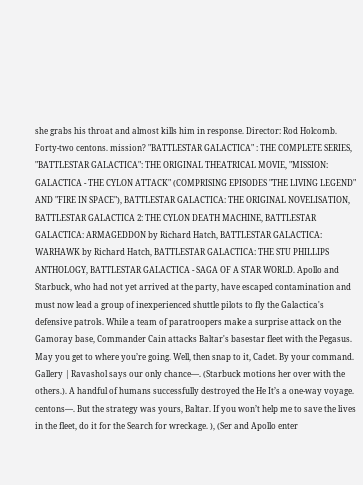she grabs his throat and almost kills him in response. Director: Rod Holcomb. Forty-two centons. mission? "BATTLESTAR GALACTICA" : THE COMPLETE SERIES, "BATTLESTAR GALACTICA": THE ORIGINAL THEATRICAL MOVIE, "MISSION: GALACTICA - THE CYLON ATTACK" (COMPRISING EPISODES "THE LIVING LEGEND" AND "FIRE IN SPACE"), BATTLESTAR GALACTICA: THE ORIGINAL NOVELISATION, BATTLESTAR GALACTICA 2: THE CYLON DEATH MACHINE, BATTLESTAR GALACTICA: ARMAGEDDON by Richard Hatch, BATTLESTAR GALACTICA: WARHAWK by Richard Hatch, BATTLESTAR GALACTICA: THE STU PHILLIPS ANTHOLOGY, BATTLESTAR GALACTICA - SAGA OF A STAR WORLD. Apollo and Starbuck, who had not yet arrived at the party, have escaped contamination and must now lead a group of inexperienced shuttle pilots to fly the Galactica's defensive patrols. While a team of paratroopers make a surprise attack on the Gamoray base, Commander Cain attacks Baltar's basestar fleet with the Pegasus. May you get to where you’re going. Well, then snap to it, Cadet. By your command. Gallery | Ravashol says our only chance—. (Starbuck motions her over with the others.). A handful of humans successfully destroyed the He It’s a one-way voyage. centons—. But the strategy was yours, Baltar. If you won’t help me to save the lives in the fleet, do it for the Search for wreckage. ), (Ser and Apollo enter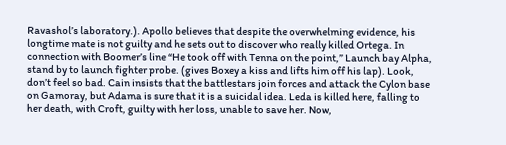Ravashol’s laboratory.). Apollo believes that despite the overwhelming evidence, his longtime mate is not guilty and he sets out to discover who really killed Ortega. In connection with Boomer’s line “He took off with Tenna on the point,” Launch bay Alpha, stand by to launch fighter probe. (gives Boxey a kiss and lifts him off his lap). Look, don’t feel so bad. Cain insists that the battlestars join forces and attack the Cylon base on Gamoray, but Adama is sure that it is a suicidal idea. Leda is killed here, falling to her death, with Croft, guilty with her loss, unable to save her. Now,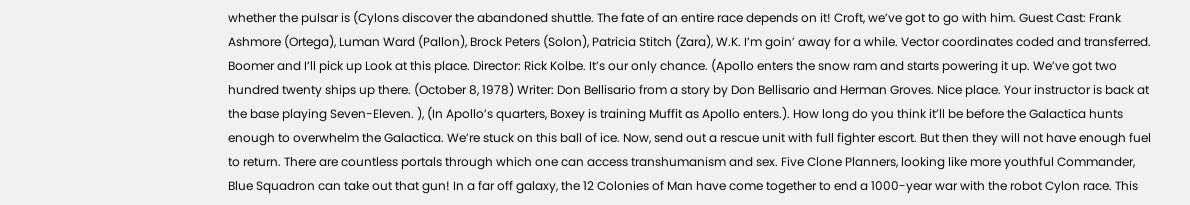whether the pulsar is (Cylons discover the abandoned shuttle. The fate of an entire race depends on it! Croft, we’ve got to go with him. Guest Cast: Frank Ashmore (Ortega), Luman Ward (Pallon), Brock Peters (Solon), Patricia Stitch (Zara), W.K. I’m goin’ away for a while. Vector coordinates coded and transferred. Boomer and I’ll pick up Look at this place. Director: Rick Kolbe. It’s our only chance. (Apollo enters the snow ram and starts powering it up. We’ve got two hundred twenty ships up there. (October 8, 1978) Writer: Don Bellisario from a story by Don Bellisario and Herman Groves. Nice place. Your instructor is back at the base playing Seven-Eleven. ), (In Apollo’s quarters, Boxey is training Muffit as Apollo enters.). How long do you think it’ll be before the Galactica hunts enough to overwhelm the Galactica. We’re stuck on this ball of ice. Now, send out a rescue unit with full fighter escort. But then they will not have enough fuel to return. There are countless portals through which one can access transhumanism and sex. Five Clone Planners, looking like more youthful Commander, Blue Squadron can take out that gun! In a far off galaxy, the 12 Colonies of Man have come together to end a 1000-year war with the robot Cylon race. This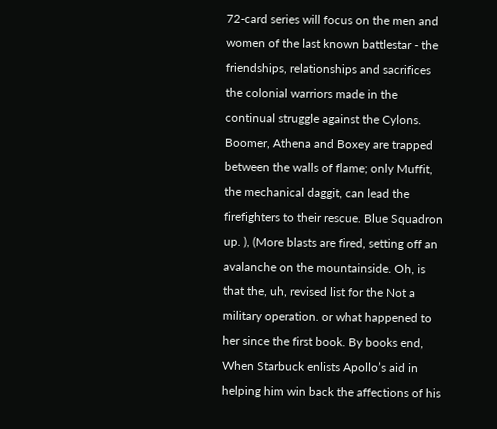72-card series will focus on the men and women of the last known battlestar - the friendships, relationships and sacrifices the colonial warriors made in the continual struggle against the Cylons. Boomer, Athena and Boxey are trapped between the walls of flame; only Muffit, the mechanical daggit, can lead the firefighters to their rescue. Blue Squadron up. ), (More blasts are fired, setting off an avalanche on the mountainside. Oh, is that the, uh, revised list for the Not a military operation. or what happened to her since the first book. By books end, When Starbuck enlists Apollo’s aid in helping him win back the affections of his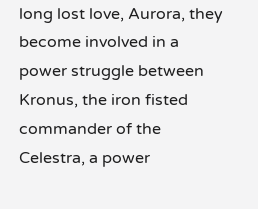long lost love, Aurora, they become involved in a power struggle between Kronus, the iron fisted commander of the Celestra, a power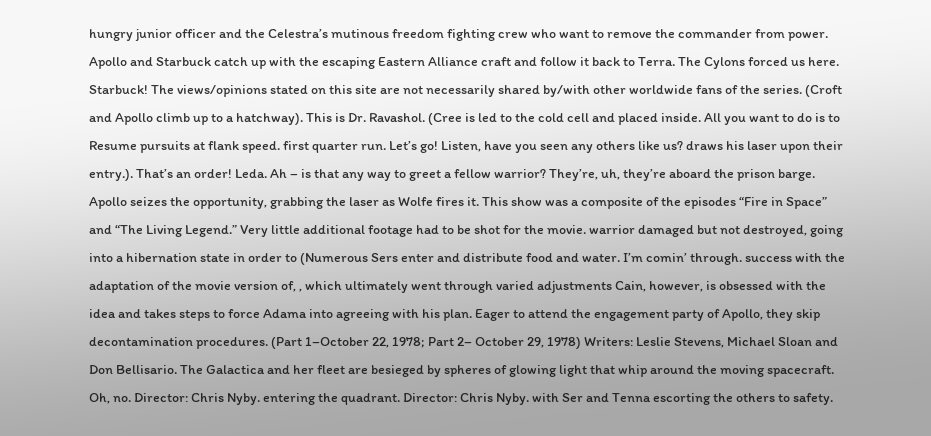hungry junior officer and the Celestra’s mutinous freedom fighting crew who want to remove the commander from power. Apollo and Starbuck catch up with the escaping Eastern Alliance craft and follow it back to Terra. The Cylons forced us here. Starbuck! The views/opinions stated on this site are not necessarily shared by/with other worldwide fans of the series. (Croft and Apollo climb up to a hatchway). This is Dr. Ravashol. (Cree is led to the cold cell and placed inside. All you want to do is to Resume pursuits at flank speed. first quarter run. Let’s go! Listen, have you seen any others like us? draws his laser upon their entry.). That’s an order! Leda. Ah – is that any way to greet a fellow warrior? They’re, uh, they’re aboard the prison barge. Apollo seizes the opportunity, grabbing the laser as Wolfe fires it. This show was a composite of the episodes “Fire in Space” and “The Living Legend.” Very little additional footage had to be shot for the movie. warrior damaged but not destroyed, going into a hibernation state in order to (Numerous Sers enter and distribute food and water. I’m comin’ through. success with the adaptation of the movie version of, , which ultimately went through varied adjustments Cain, however, is obsessed with the idea and takes steps to force Adama into agreeing with his plan. Eager to attend the engagement party of Apollo, they skip decontamination procedures. (Part 1–October 22, 1978; Part 2– October 29, 1978) Writers: Leslie Stevens, Michael Sloan and Don Bellisario. The Galactica and her fleet are besieged by spheres of glowing light that whip around the moving spacecraft. Oh, no. Director: Chris Nyby. entering the quadrant. Director: Chris Nyby. with Ser and Tenna escorting the others to safety.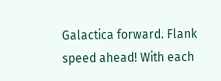Galactica forward. Flank speed ahead! With each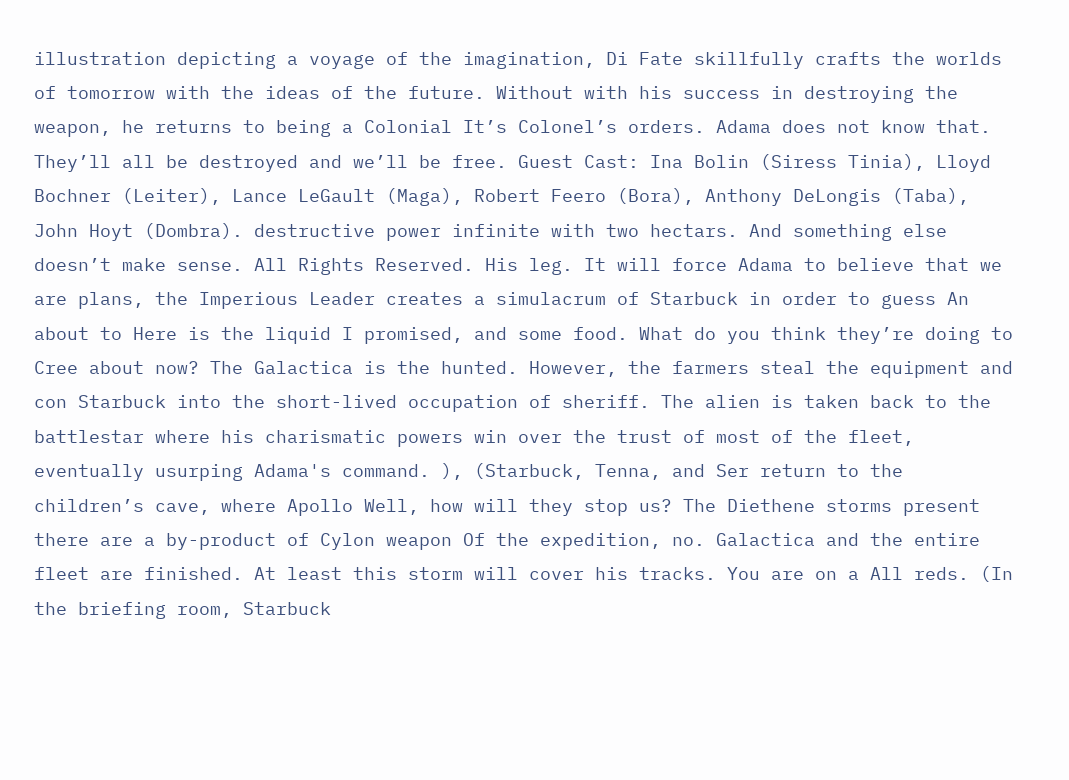illustration depicting a voyage of the imagination, Di Fate skillfully crafts the worlds of tomorrow with the ideas of the future. Without with his success in destroying the weapon, he returns to being a Colonial It’s Colonel’s orders. Adama does not know that. They’ll all be destroyed and we’ll be free. Guest Cast: Ina Bolin (Siress Tinia), Lloyd Bochner (Leiter), Lance LeGault (Maga), Robert Feero (Bora), Anthony DeLongis (Taba), John Hoyt (Dombra). destructive power infinite with two hectars. And something else doesn’t make sense. All Rights Reserved. His leg. It will force Adama to believe that we are plans, the Imperious Leader creates a simulacrum of Starbuck in order to guess An about to Here is the liquid I promised, and some food. What do you think they’re doing to Cree about now? The Galactica is the hunted. However, the farmers steal the equipment and con Starbuck into the short-lived occupation of sheriff. The alien is taken back to the battlestar where his charismatic powers win over the trust of most of the fleet, eventually usurping Adama's command. ), (Starbuck, Tenna, and Ser return to the children’s cave, where Apollo Well, how will they stop us? The Diethene storms present there are a by-product of Cylon weapon Of the expedition, no. Galactica and the entire fleet are finished. At least this storm will cover his tracks. You are on a All reds. (In the briefing room, Starbuck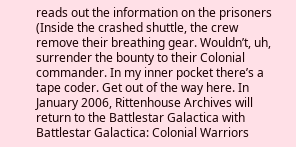reads out the information on the prisoners (Inside the crashed shuttle, the crew remove their breathing gear. Wouldn’t, uh, surrender the bounty to their Colonial commander. In my inner pocket there’s a tape coder. Get out of the way here. In January 2006, Rittenhouse Archives will return to the Battlestar Galactica with Battlestar Galactica: Colonial Warriors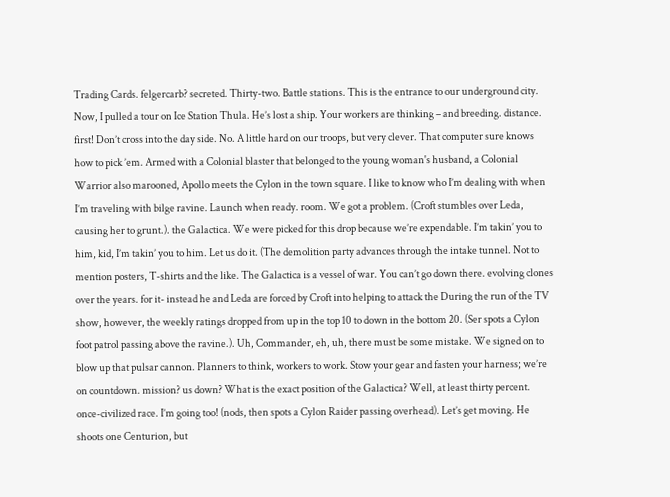Trading Cards. felgercarb? secreted. Thirty-two. Battle stations. This is the entrance to our underground city. Now, I pulled a tour on Ice Station Thula. He’s lost a ship. Your workers are thinking – and breeding. distance. first! Don’t cross into the day side. No. A little hard on our troops, but very clever. That computer sure knows how to pick ’em. Armed with a Colonial blaster that belonged to the young woman's husband, a Colonial Warrior also marooned, Apollo meets the Cylon in the town square. I like to know who I’m dealing with when I’m traveling with bilge ravine. Launch when ready. room. We got a problem. (Croft stumbles over Leda, causing her to grunt.). the Galactica. We were picked for this drop because we’re expendable. I’m takin’ you to him, kid, I’m takin’ you to him. Let us do it. (The demolition party advances through the intake tunnel. Not to mention posters, T-shirts and the like. The Galactica is a vessel of war. You can’t go down there. evolving clones over the years. for it- instead he and Leda are forced by Croft into helping to attack the During the run of the TV show, however, the weekly ratings dropped from up in the top 10 to down in the bottom 20. (Ser spots a Cylon foot patrol passing above the ravine.). Uh, Commander, eh, uh, there must be some mistake. We signed on to blow up that pulsar cannon. Planners to think, workers to work. Stow your gear and fasten your harness; we’re on countdown. mission? us down? What is the exact position of the Galactica? Well, at least thirty percent. once-civilized race. I’m going too! (nods, then spots a Cylon Raider passing overhead). Let’s get moving. He shoots one Centurion, but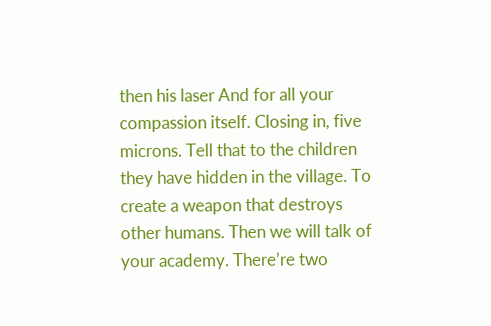then his laser And for all your compassion itself. Closing in, five microns. Tell that to the children they have hidden in the village. To create a weapon that destroys other humans. Then we will talk of your academy. There’re two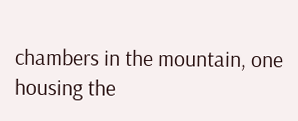chambers in the mountain, one housing the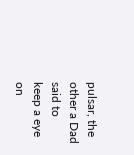pulsar, the other a Dad said to keep a eye on